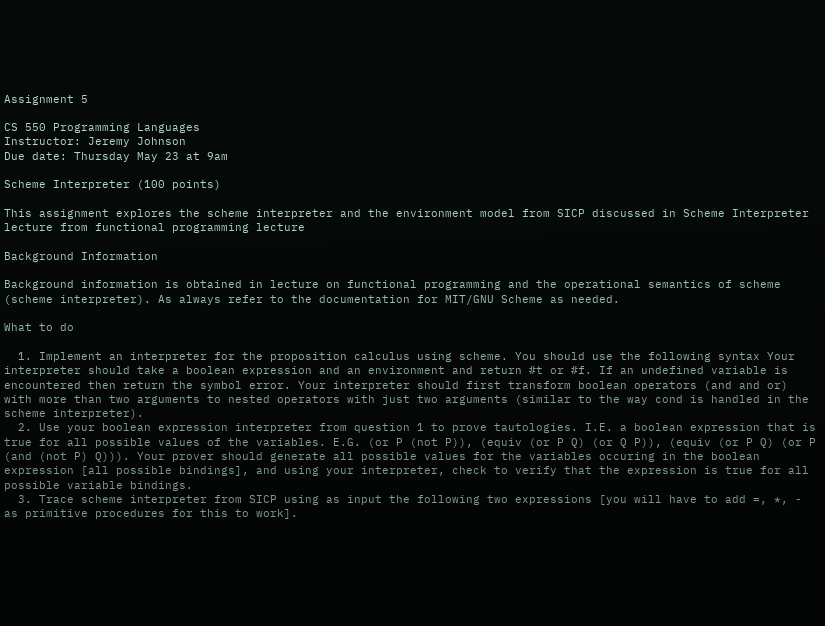Assignment 5

CS 550 Programming Languages
Instructor: Jeremy Johnson
Due date: Thursday May 23 at 9am

Scheme Interpreter (100 points)

This assignment explores the scheme interpreter and the environment model from SICP discussed in Scheme Interpreter lecture from functional programming lecture

Background Information

Background information is obtained in lecture on functional programming and the operational semantics of scheme (scheme interpreter). As always refer to the documentation for MIT/GNU Scheme as needed.

What to do

  1. Implement an interpreter for the proposition calculus using scheme. You should use the following syntax Your interpreter should take a boolean expression and an environment and return #t or #f. If an undefined variable is encountered then return the symbol error. Your interpreter should first transform boolean operators (and and or) with more than two arguments to nested operators with just two arguments (similar to the way cond is handled in the scheme interpreter).
  2. Use your boolean expression interpreter from question 1 to prove tautologies. I.E. a boolean expression that is true for all possible values of the variables. E.G. (or P (not P)), (equiv (or P Q) (or Q P)), (equiv (or P Q) (or P (and (not P) Q))). Your prover should generate all possible values for the variables occuring in the boolean expression [all possible bindings], and using your interpreter, check to verify that the expression is true for all possible variable bindings.
  3. Trace scheme interpreter from SICP using as input the following two expressions [you will have to add =, *, - as primitive procedures for this to work].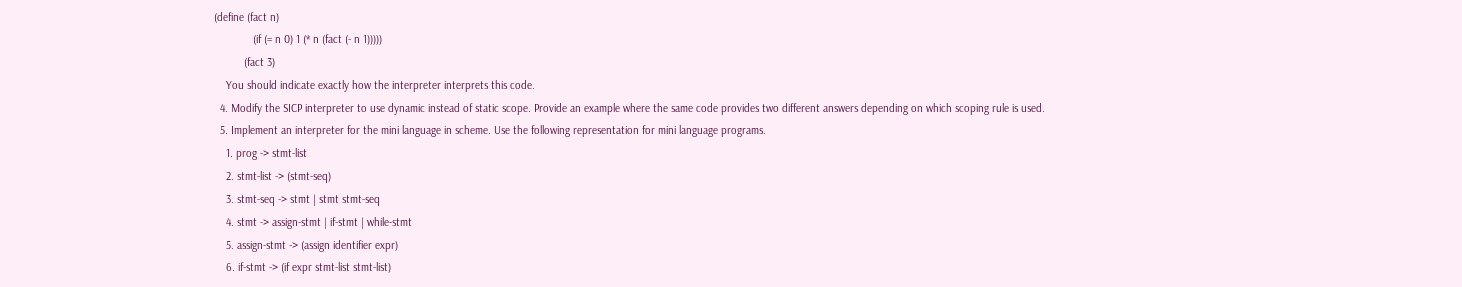(define (fact n)
             (if (= n 0) 1 (* n (fact (- n 1)))))
          (fact 3)
    You should indicate exactly how the interpreter interprets this code.
  4. Modify the SICP interpreter to use dynamic instead of static scope. Provide an example where the same code provides two different answers depending on which scoping rule is used.
  5. Implement an interpreter for the mini language in scheme. Use the following representation for mini language programs.
    1. prog -> stmt-list
    2. stmt-list -> (stmt-seq)
    3. stmt-seq -> stmt | stmt stmt-seq
    4. stmt -> assign-stmt | if-stmt | while-stmt
    5. assign-stmt -> (assign identifier expr)
    6. if-stmt -> (if expr stmt-list stmt-list)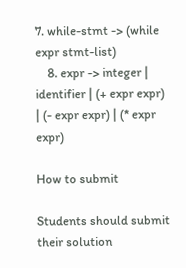7. while-stmt -> (while expr stmt-list)
    8. expr -> integer | identifier | (+ expr expr) | (- expr expr) | (* expr expr)

How to submit

Students should submit their solution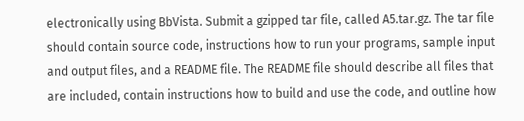electronically using BbVista. Submit a gzipped tar file, called A5.tar.gz. The tar file should contain source code, instructions how to run your programs, sample input and output files, and a README file. The README file should describe all files that are included, contain instructions how to build and use the code, and outline how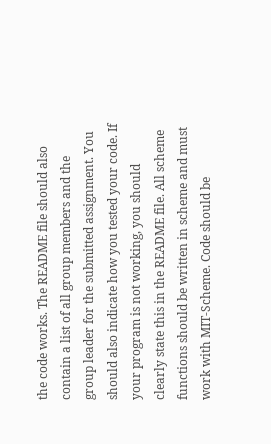the code works. The README file should also contain a list of all group members and the group leader for the submitted assignment. You should also indicate how you tested your code. If your program is not working, you should clearly state this in the README file. All scheme functions should be written in scheme and must work with MIT-Scheme. Code should be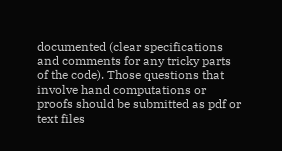documented (clear specifications and comments for any tricky parts of the code). Those questions that involve hand computations or proofs should be submitted as pdf or text files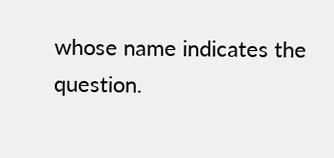whose name indicates the question.